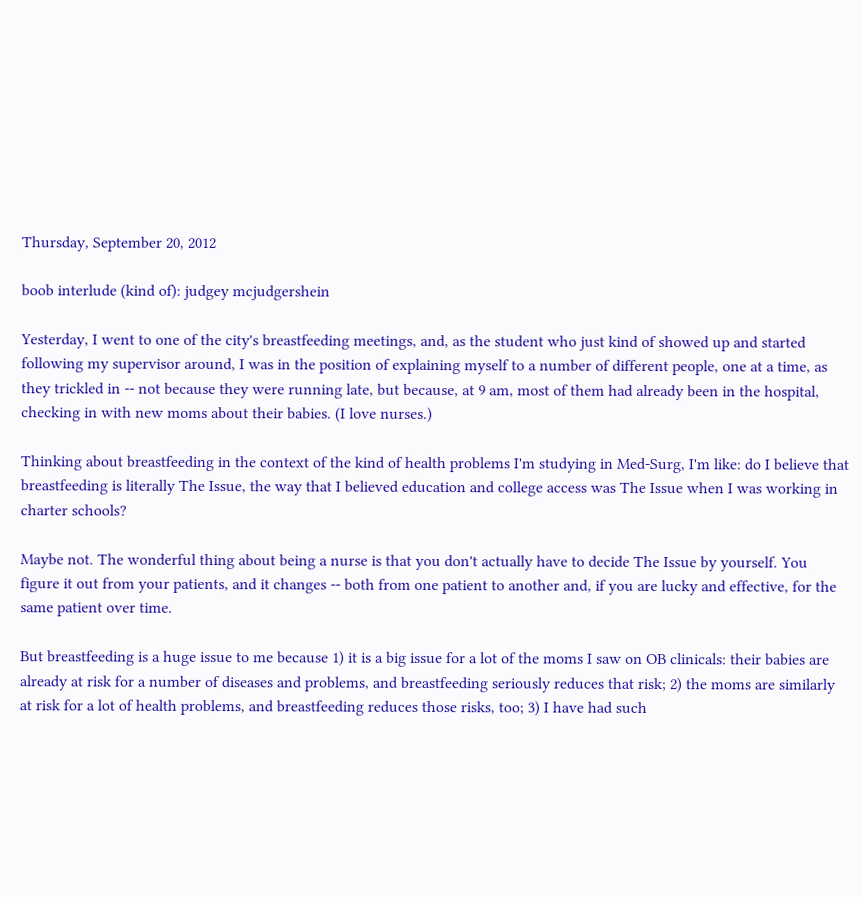Thursday, September 20, 2012

boob interlude (kind of): judgey mcjudgershein

Yesterday, I went to one of the city's breastfeeding meetings, and, as the student who just kind of showed up and started following my supervisor around, I was in the position of explaining myself to a number of different people, one at a time, as they trickled in -- not because they were running late, but because, at 9 am, most of them had already been in the hospital, checking in with new moms about their babies. (I love nurses.)

Thinking about breastfeeding in the context of the kind of health problems I'm studying in Med-Surg, I'm like: do I believe that breastfeeding is literally The Issue, the way that I believed education and college access was The Issue when I was working in charter schools?

Maybe not. The wonderful thing about being a nurse is that you don't actually have to decide The Issue by yourself. You figure it out from your patients, and it changes -- both from one patient to another and, if you are lucky and effective, for the same patient over time.

But breastfeeding is a huge issue to me because 1) it is a big issue for a lot of the moms I saw on OB clinicals: their babies are already at risk for a number of diseases and problems, and breastfeeding seriously reduces that risk; 2) the moms are similarly at risk for a lot of health problems, and breastfeeding reduces those risks, too; 3) I have had such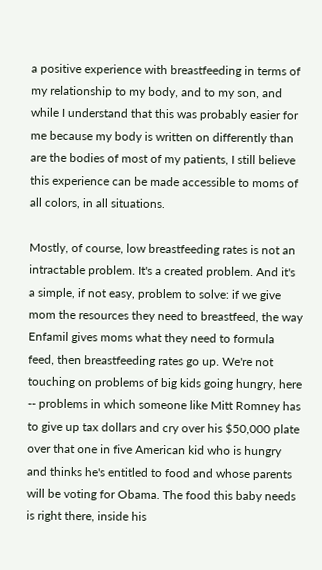a positive experience with breastfeeding in terms of my relationship to my body, and to my son, and while I understand that this was probably easier for me because my body is written on differently than are the bodies of most of my patients, I still believe this experience can be made accessible to moms of all colors, in all situations.

Mostly, of course, low breastfeeding rates is not an intractable problem. It's a created problem. And it's a simple, if not easy, problem to solve: if we give mom the resources they need to breastfeed, the way Enfamil gives moms what they need to formula feed, then breastfeeding rates go up. We're not touching on problems of big kids going hungry, here -- problems in which someone like Mitt Romney has to give up tax dollars and cry over his $50,000 plate over that one in five American kid who is hungry and thinks he's entitled to food and whose parents will be voting for Obama. The food this baby needs is right there, inside his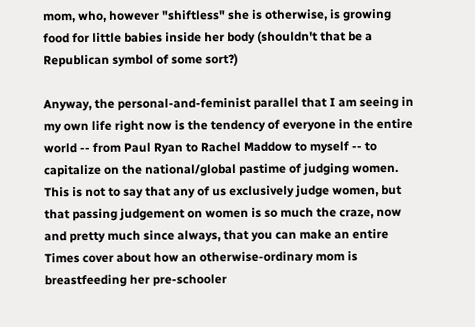mom, who, however "shiftless" she is otherwise, is growing food for little babies inside her body (shouldn't that be a Republican symbol of some sort?)

Anyway, the personal-and-feminist parallel that I am seeing in my own life right now is the tendency of everyone in the entire world -- from Paul Ryan to Rachel Maddow to myself -- to capitalize on the national/global pastime of judging women. This is not to say that any of us exclusively judge women, but that passing judgement on women is so much the craze, now and pretty much since always, that you can make an entire Times cover about how an otherwise-ordinary mom is breastfeeding her pre-schooler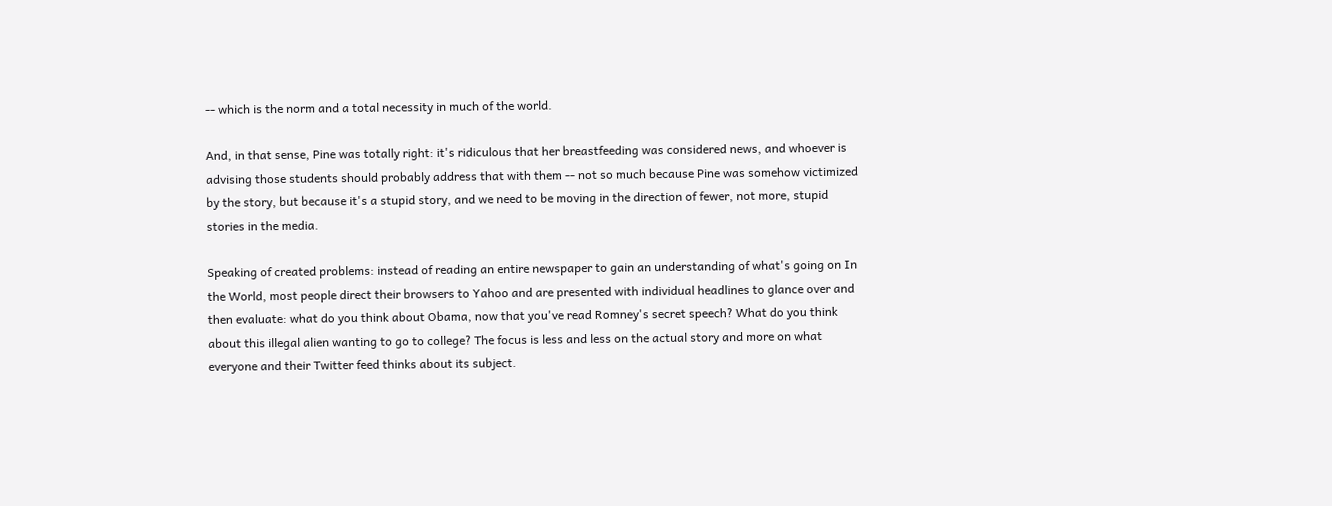-- which is the norm and a total necessity in much of the world.

And, in that sense, Pine was totally right: it's ridiculous that her breastfeeding was considered news, and whoever is advising those students should probably address that with them -- not so much because Pine was somehow victimized by the story, but because it's a stupid story, and we need to be moving in the direction of fewer, not more, stupid stories in the media.

Speaking of created problems: instead of reading an entire newspaper to gain an understanding of what's going on In the World, most people direct their browsers to Yahoo and are presented with individual headlines to glance over and then evaluate: what do you think about Obama, now that you've read Romney's secret speech? What do you think about this illegal alien wanting to go to college? The focus is less and less on the actual story and more on what everyone and their Twitter feed thinks about its subject.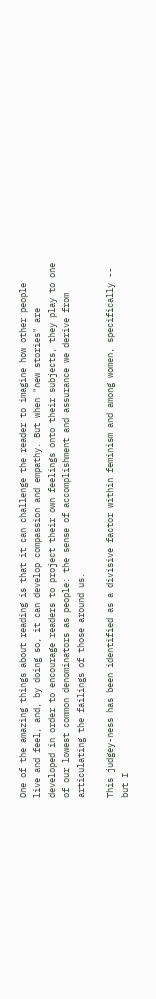One of the amazing things about reading is that it can challenge the reader to imagine how other people live and feel, and, by doing so, it can develop compassion and empathy. But when "new stories" are developed in order to encourage readers to project their own feelings onto their subjects, they play to one of our lowest common denominators as people: the sense of accomplishment and assurance we derive from articulating the failings of those around us.

This judgey-ness has been identified as a divisive factor within feminism and among women, specifically -- but I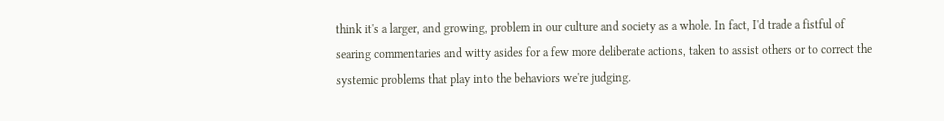think it's a larger, and growing, problem in our culture and society as a whole. In fact, I'd trade a fistful of searing commentaries and witty asides for a few more deliberate actions, taken to assist others or to correct the systemic problems that play into the behaviors we're judging.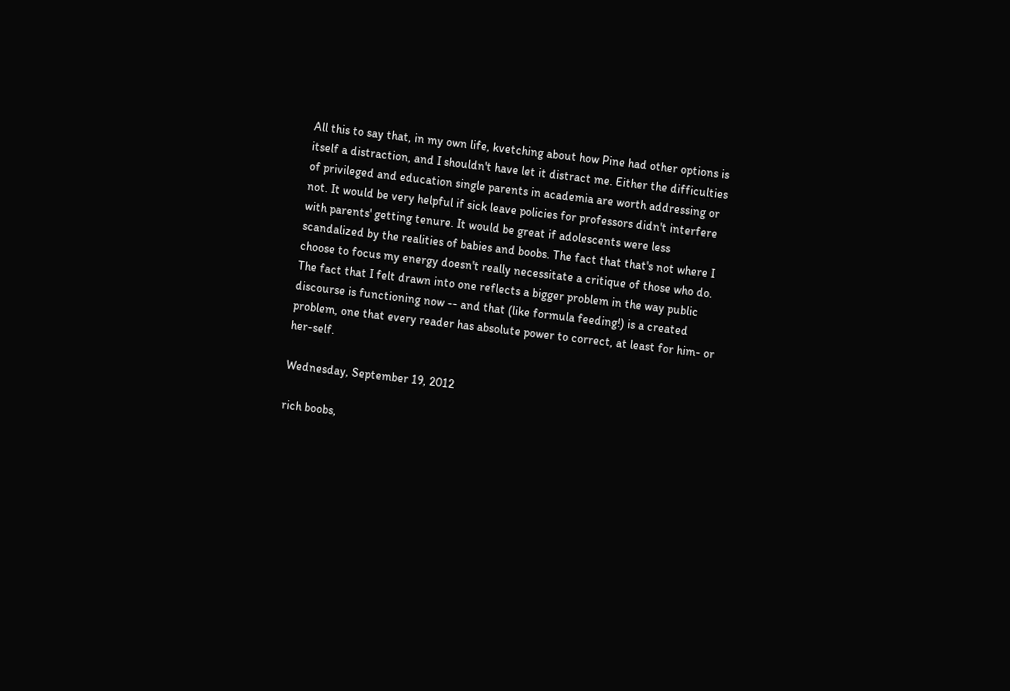All this to say that, in my own life, kvetching about how Pine had other options is itself a distraction, and I shouldn't have let it distract me. Either the difficulties of privileged and education single parents in academia are worth addressing or not. It would be very helpful if sick leave policies for professors didn't interfere with parents' getting tenure. It would be great if adolescents were less scandalized by the realities of babies and boobs. The fact that that's not where I choose to focus my energy doesn't really necessitate a critique of those who do. The fact that I felt drawn into one reflects a bigger problem in the way public discourse is functioning now -- and that (like formula feeding!) is a created problem, one that every reader has absolute power to correct, at least for him- or her-self.

Wednesday, September 19, 2012

rich boobs,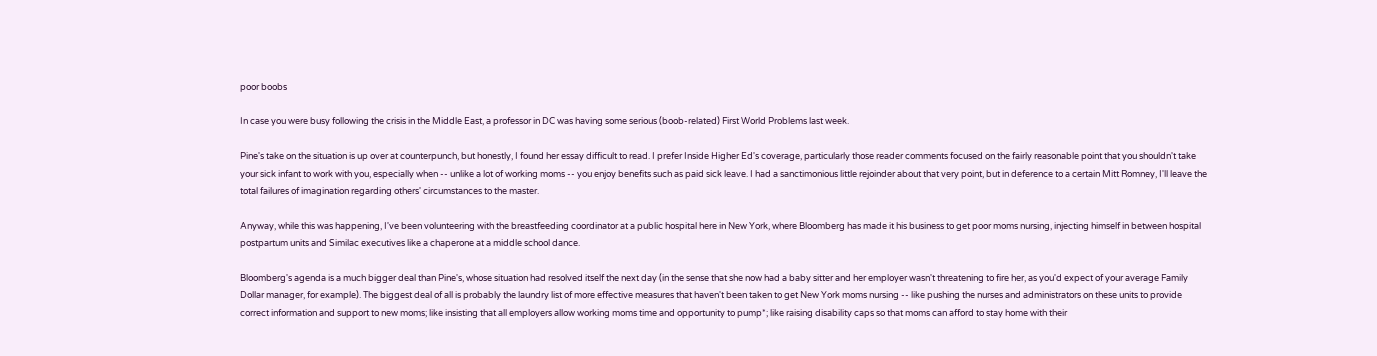poor boobs

In case you were busy following the crisis in the Middle East, a professor in DC was having some serious (boob-related) First World Problems last week.

Pine's take on the situation is up over at counterpunch, but honestly, I found her essay difficult to read. I prefer Inside Higher Ed's coverage, particularly those reader comments focused on the fairly reasonable point that you shouldn't take your sick infant to work with you, especially when -- unlike a lot of working moms -- you enjoy benefits such as paid sick leave. I had a sanctimonious little rejoinder about that very point, but in deference to a certain Mitt Romney, I'll leave the total failures of imagination regarding others' circumstances to the master.

Anyway, while this was happening, I've been volunteering with the breastfeeding coordinator at a public hospital here in New York, where Bloomberg has made it his business to get poor moms nursing, injecting himself in between hospital postpartum units and Similac executives like a chaperone at a middle school dance.

Bloomberg's agenda is a much bigger deal than Pine's, whose situation had resolved itself the next day (in the sense that she now had a baby sitter and her employer wasn't threatening to fire her, as you'd expect of your average Family Dollar manager, for example). The biggest deal of all is probably the laundry list of more effective measures that haven't been taken to get New York moms nursing -- like pushing the nurses and administrators on these units to provide correct information and support to new moms; like insisting that all employers allow working moms time and opportunity to pump*; like raising disability caps so that moms can afford to stay home with their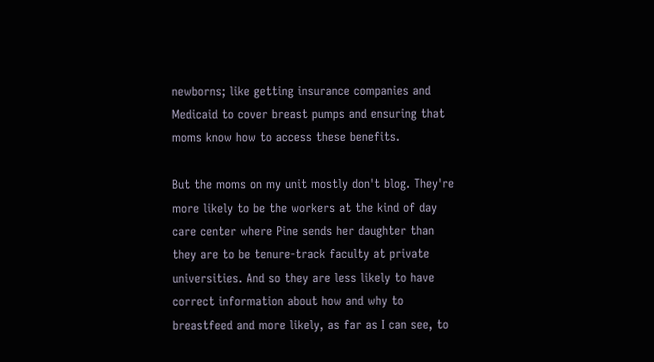newborns; like getting insurance companies and Medicaid to cover breast pumps and ensuring that moms know how to access these benefits.

But the moms on my unit mostly don't blog. They're more likely to be the workers at the kind of day care center where Pine sends her daughter than they are to be tenure-track faculty at private universities. And so they are less likely to have correct information about how and why to breastfeed and more likely, as far as I can see, to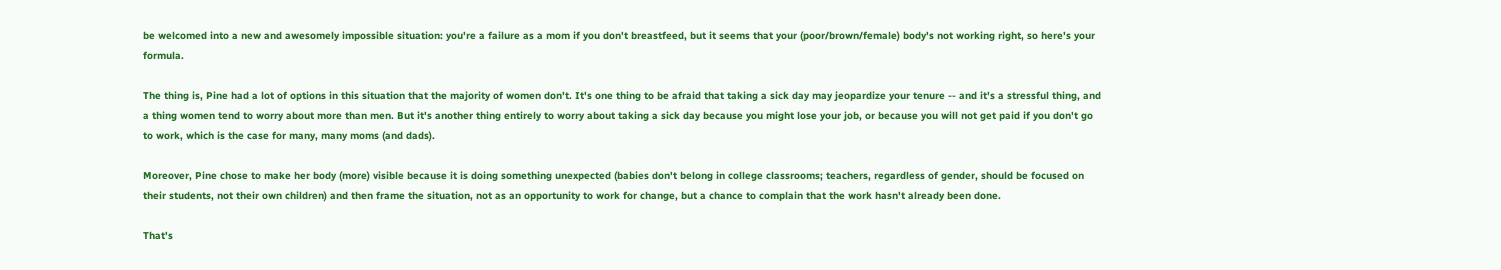be welcomed into a new and awesomely impossible situation: you're a failure as a mom if you don't breastfeed, but it seems that your (poor/brown/female) body's not working right, so here's your formula.

The thing is, Pine had a lot of options in this situation that the majority of women don't. It's one thing to be afraid that taking a sick day may jeopardize your tenure -- and it's a stressful thing, and a thing women tend to worry about more than men. But it's another thing entirely to worry about taking a sick day because you might lose your job, or because you will not get paid if you don't go to work, which is the case for many, many moms (and dads).

Moreover, Pine chose to make her body (more) visible because it is doing something unexpected (babies don't belong in college classrooms; teachers, regardless of gender, should be focused on their students, not their own children) and then frame the situation, not as an opportunity to work for change, but a chance to complain that the work hasn't already been done.

That's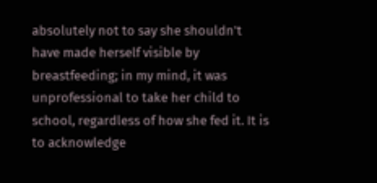absolutely not to say she shouldn't have made herself visible by breastfeeding; in my mind, it was unprofessional to take her child to school, regardless of how she fed it. It is to acknowledge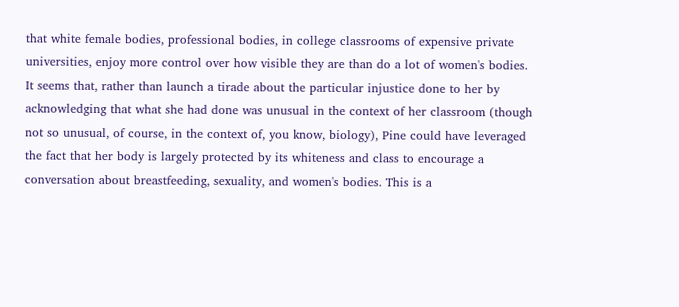that white female bodies, professional bodies, in college classrooms of expensive private universities, enjoy more control over how visible they are than do a lot of women's bodies. It seems that, rather than launch a tirade about the particular injustice done to her by acknowledging that what she had done was unusual in the context of her classroom (though not so unusual, of course, in the context of, you know, biology), Pine could have leveraged the fact that her body is largely protected by its whiteness and class to encourage a conversation about breastfeeding, sexuality, and women's bodies. This is a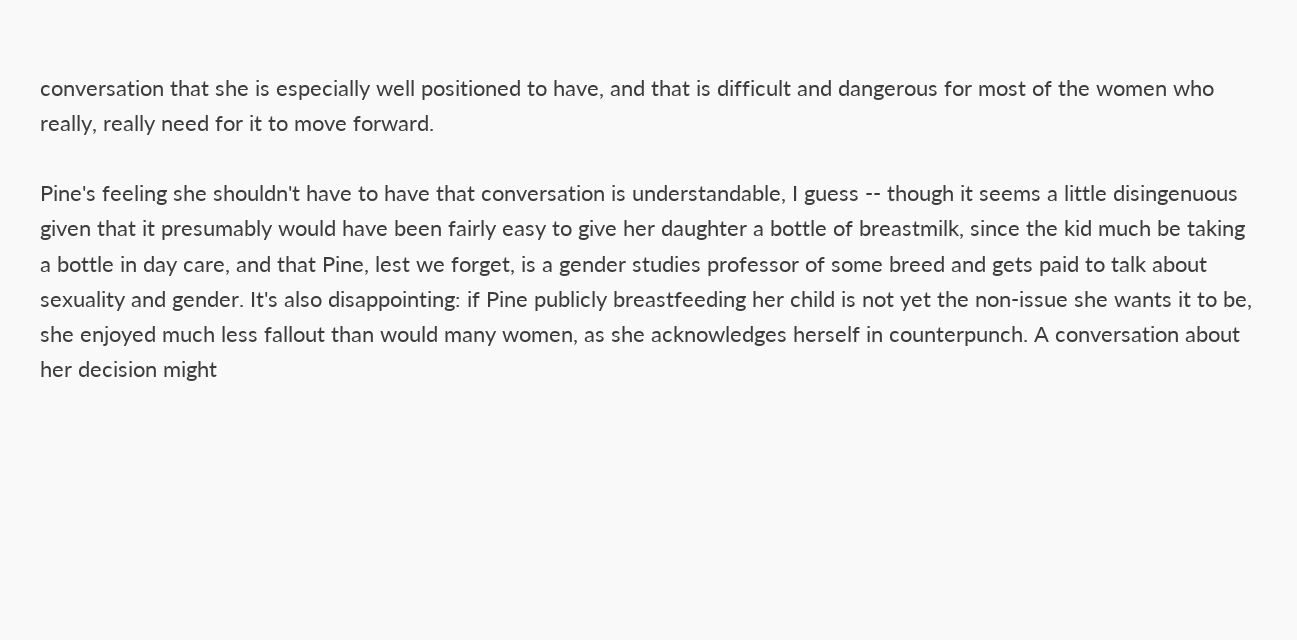conversation that she is especially well positioned to have, and that is difficult and dangerous for most of the women who really, really need for it to move forward.

Pine's feeling she shouldn't have to have that conversation is understandable, I guess -- though it seems a little disingenuous given that it presumably would have been fairly easy to give her daughter a bottle of breastmilk, since the kid much be taking a bottle in day care, and that Pine, lest we forget, is a gender studies professor of some breed and gets paid to talk about sexuality and gender. It's also disappointing: if Pine publicly breastfeeding her child is not yet the non-issue she wants it to be, she enjoyed much less fallout than would many women, as she acknowledges herself in counterpunch. A conversation about her decision might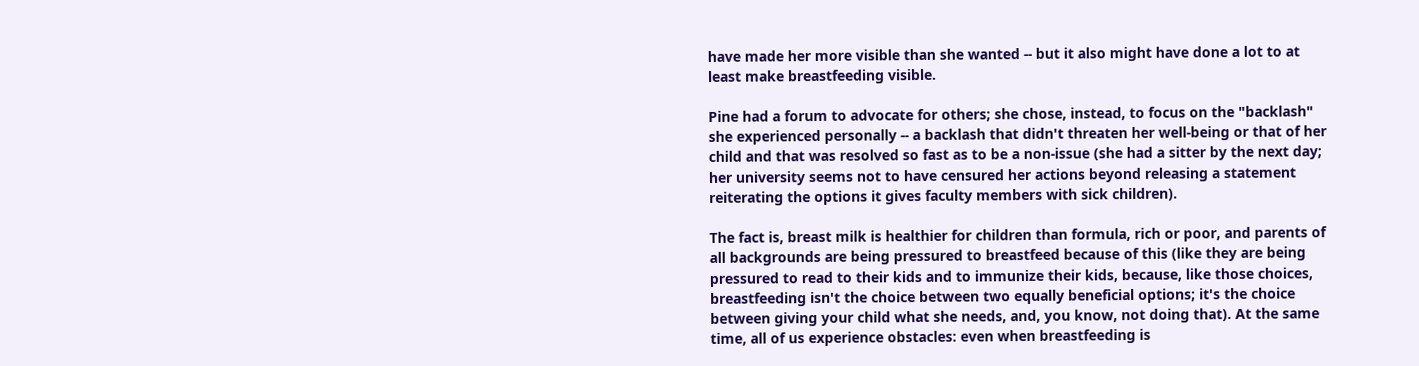have made her more visible than she wanted -- but it also might have done a lot to at least make breastfeeding visible.

Pine had a forum to advocate for others; she chose, instead, to focus on the "backlash" she experienced personally -- a backlash that didn't threaten her well-being or that of her child and that was resolved so fast as to be a non-issue (she had a sitter by the next day; her university seems not to have censured her actions beyond releasing a statement reiterating the options it gives faculty members with sick children).

The fact is, breast milk is healthier for children than formula, rich or poor, and parents of all backgrounds are being pressured to breastfeed because of this (like they are being pressured to read to their kids and to immunize their kids, because, like those choices, breastfeeding isn't the choice between two equally beneficial options; it's the choice between giving your child what she needs, and, you know, not doing that). At the same time, all of us experience obstacles: even when breastfeeding is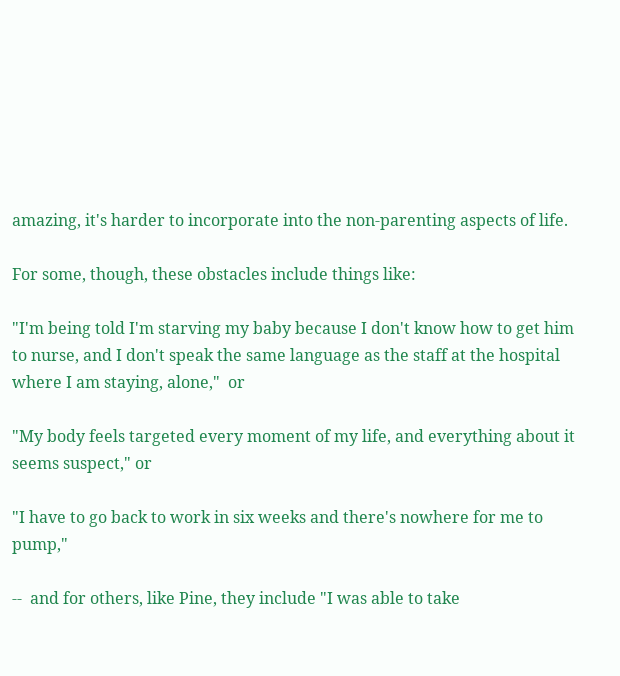amazing, it's harder to incorporate into the non-parenting aspects of life.

For some, though, these obstacles include things like:

"I'm being told I'm starving my baby because I don't know how to get him to nurse, and I don't speak the same language as the staff at the hospital where I am staying, alone,"  or

"My body feels targeted every moment of my life, and everything about it seems suspect," or

"I have to go back to work in six weeks and there's nowhere for me to pump,"

--  and for others, like Pine, they include "I was able to take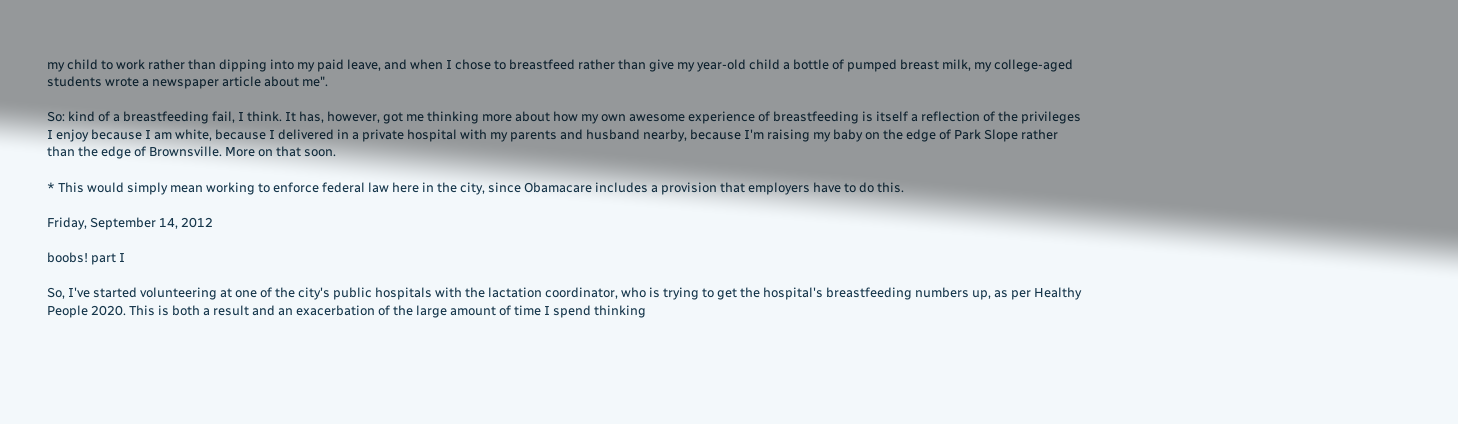my child to work rather than dipping into my paid leave, and when I chose to breastfeed rather than give my year-old child a bottle of pumped breast milk, my college-aged students wrote a newspaper article about me".

So: kind of a breastfeeding fail, I think. It has, however, got me thinking more about how my own awesome experience of breastfeeding is itself a reflection of the privileges I enjoy because I am white, because I delivered in a private hospital with my parents and husband nearby, because I'm raising my baby on the edge of Park Slope rather than the edge of Brownsville. More on that soon.

* This would simply mean working to enforce federal law here in the city, since Obamacare includes a provision that employers have to do this.

Friday, September 14, 2012

boobs! part I

So, I've started volunteering at one of the city's public hospitals with the lactation coordinator, who is trying to get the hospital's breastfeeding numbers up, as per Healthy People 2020. This is both a result and an exacerbation of the large amount of time I spend thinking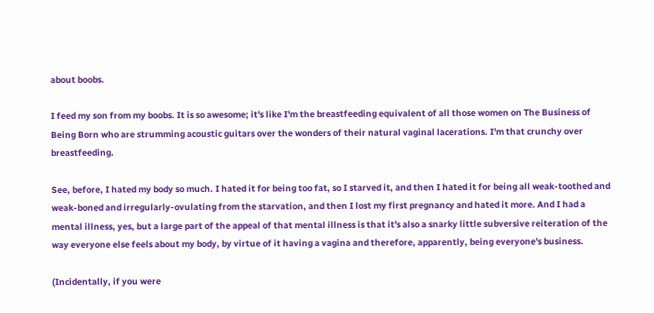about boobs.

I feed my son from my boobs. It is so awesome; it's like I'm the breastfeeding equivalent of all those women on The Business of Being Born who are strumming acoustic guitars over the wonders of their natural vaginal lacerations. I'm that crunchy over breastfeeding.

See, before, I hated my body so much. I hated it for being too fat, so I starved it, and then I hated it for being all weak-toothed and weak-boned and irregularly-ovulating from the starvation, and then I lost my first pregnancy and hated it more. And I had a mental illness, yes, but a large part of the appeal of that mental illness is that it's also a snarky little subversive reiteration of the way everyone else feels about my body, by virtue of it having a vagina and therefore, apparently, being everyone's business.

(Incidentally, if you were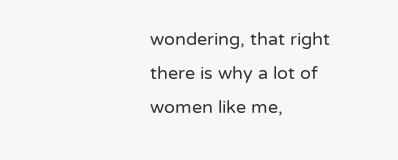wondering, that right there is why a lot of women like me,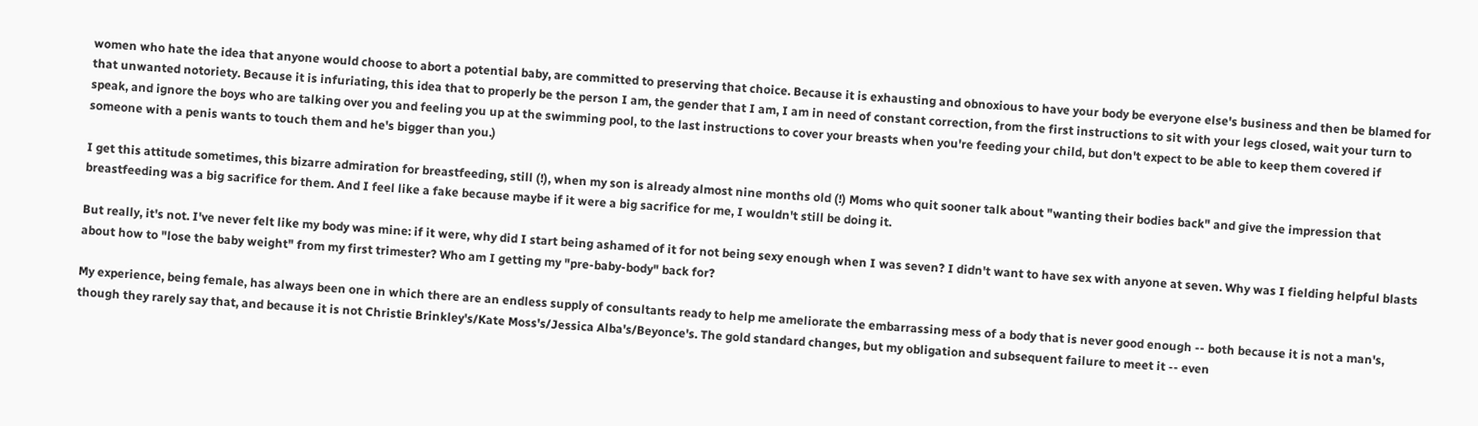women who hate the idea that anyone would choose to abort a potential baby, are committed to preserving that choice. Because it is exhausting and obnoxious to have your body be everyone else's business and then be blamed for that unwanted notoriety. Because it is infuriating, this idea that to properly be the person I am, the gender that I am, I am in need of constant correction, from the first instructions to sit with your legs closed, wait your turn to speak, and ignore the boys who are talking over you and feeling you up at the swimming pool, to the last instructions to cover your breasts when you're feeding your child, but don't expect to be able to keep them covered if someone with a penis wants to touch them and he's bigger than you.)

I get this attitude sometimes, this bizarre admiration for breastfeeding, still (!), when my son is already almost nine months old (!) Moms who quit sooner talk about "wanting their bodies back" and give the impression that breastfeeding was a big sacrifice for them. And I feel like a fake because maybe if it were a big sacrifice for me, I wouldn't still be doing it.

But really, it's not. I've never felt like my body was mine: if it were, why did I start being ashamed of it for not being sexy enough when I was seven? I didn't want to have sex with anyone at seven. Why was I fielding helpful blasts about how to "lose the baby weight" from my first trimester? Who am I getting my "pre-baby-body" back for?

My experience, being female, has always been one in which there are an endless supply of consultants ready to help me ameliorate the embarrassing mess of a body that is never good enough -- both because it is not a man's, though they rarely say that, and because it is not Christie Brinkley's/Kate Moss's/Jessica Alba's/Beyonce's. The gold standard changes, but my obligation and subsequent failure to meet it -- even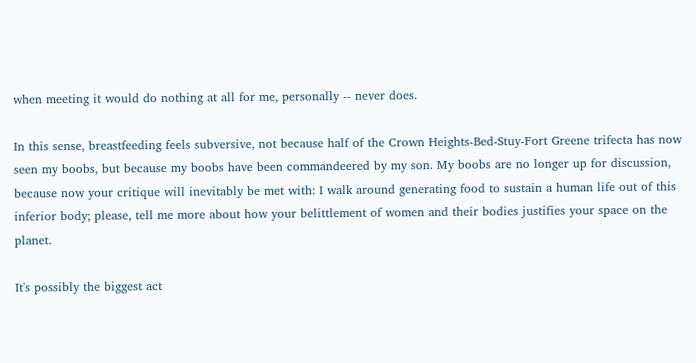when meeting it would do nothing at all for me, personally -- never does.

In this sense, breastfeeding feels subversive, not because half of the Crown Heights-Bed-Stuy-Fort Greene trifecta has now seen my boobs, but because my boobs have been commandeered by my son. My boobs are no longer up for discussion, because now your critique will inevitably be met with: I walk around generating food to sustain a human life out of this inferior body; please, tell me more about how your belittlement of women and their bodies justifies your space on the planet.

It's possibly the biggest act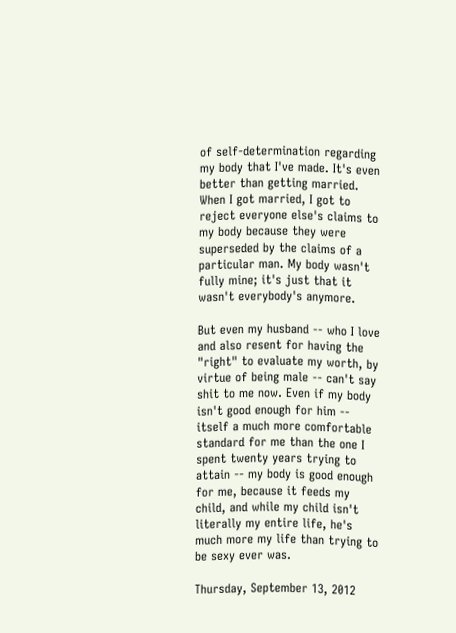of self-determination regarding my body that I've made. It's even better than getting married. When I got married, I got to reject everyone else's claims to my body because they were superseded by the claims of a particular man. My body wasn't fully mine; it's just that it wasn't everybody's anymore.

But even my husband -- who I love and also resent for having the "right" to evaluate my worth, by virtue of being male -- can't say shit to me now. Even if my body isn't good enough for him -- itself a much more comfortable standard for me than the one I spent twenty years trying to attain -- my body is good enough for me, because it feeds my child, and while my child isn't literally my entire life, he's much more my life than trying to be sexy ever was.

Thursday, September 13, 2012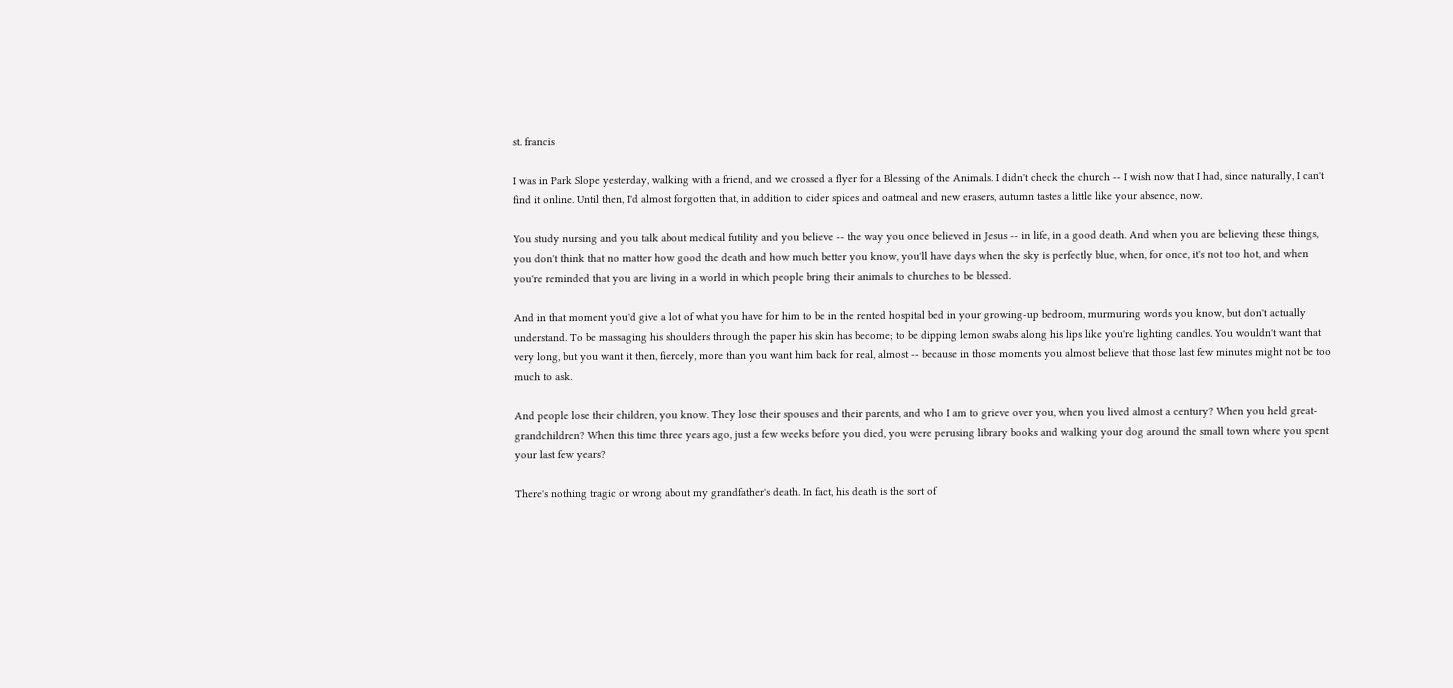st. francis

I was in Park Slope yesterday, walking with a friend, and we crossed a flyer for a Blessing of the Animals. I didn't check the church -- I wish now that I had, since naturally, I can't find it online. Until then, I'd almost forgotten that, in addition to cider spices and oatmeal and new erasers, autumn tastes a little like your absence, now.

You study nursing and you talk about medical futility and you believe -- the way you once believed in Jesus -- in life, in a good death. And when you are believing these things, you don't think that no matter how good the death and how much better you know, you'll have days when the sky is perfectly blue, when, for once, it's not too hot, and when you're reminded that you are living in a world in which people bring their animals to churches to be blessed.

And in that moment you'd give a lot of what you have for him to be in the rented hospital bed in your growing-up bedroom, murmuring words you know, but don't actually understand. To be massaging his shoulders through the paper his skin has become; to be dipping lemon swabs along his lips like you're lighting candles. You wouldn't want that very long, but you want it then, fiercely, more than you want him back for real, almost -- because in those moments you almost believe that those last few minutes might not be too much to ask.

And people lose their children, you know. They lose their spouses and their parents, and who I am to grieve over you, when you lived almost a century? When you held great-grandchildren? When this time three years ago, just a few weeks before you died, you were perusing library books and walking your dog around the small town where you spent your last few years?

There's nothing tragic or wrong about my grandfather's death. In fact, his death is the sort of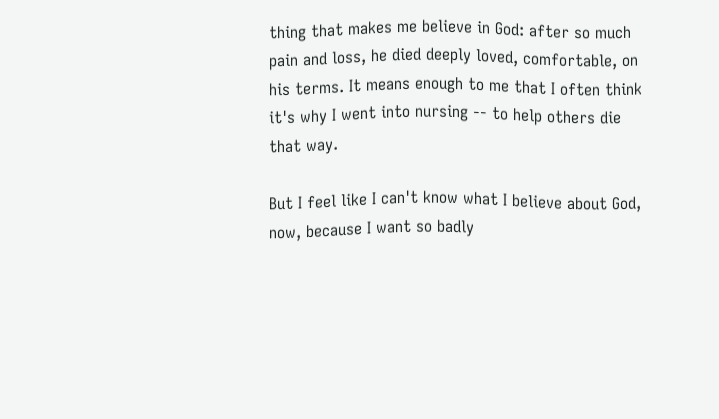thing that makes me believe in God: after so much pain and loss, he died deeply loved, comfortable, on his terms. It means enough to me that I often think it's why I went into nursing -- to help others die that way.

But I feel like I can't know what I believe about God, now, because I want so badly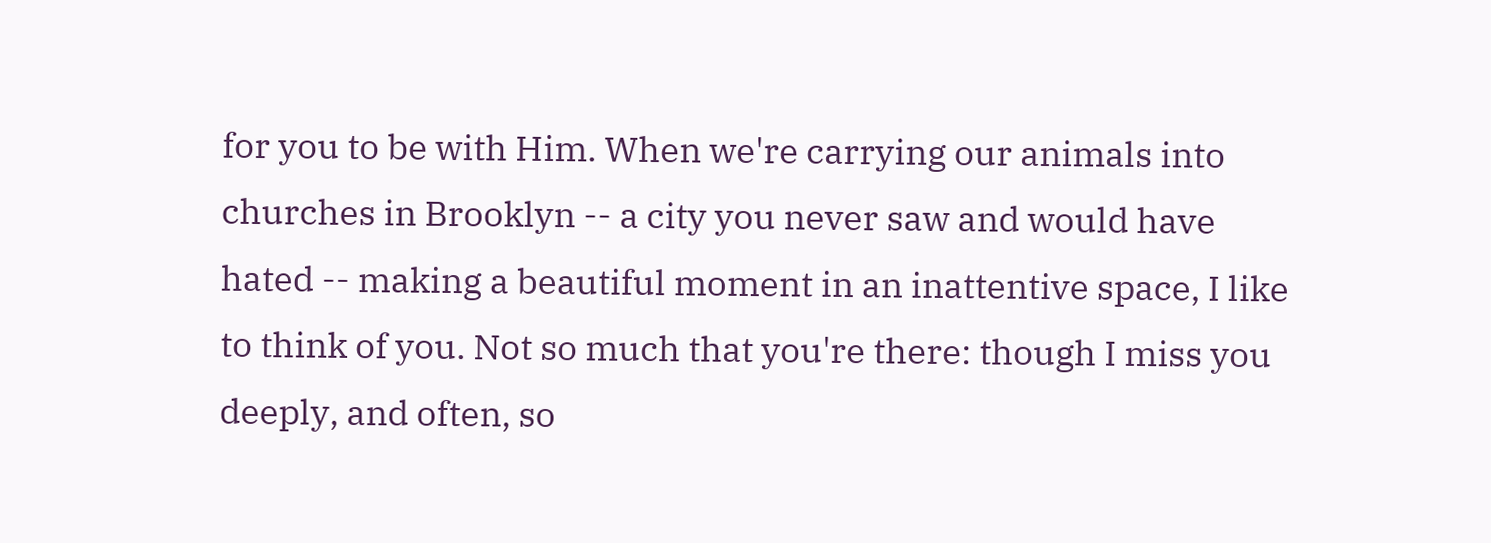for you to be with Him. When we're carrying our animals into churches in Brooklyn -- a city you never saw and would have hated -- making a beautiful moment in an inattentive space, I like to think of you. Not so much that you're there: though I miss you deeply, and often, so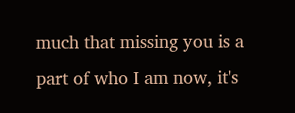much that missing you is a part of who I am now, it's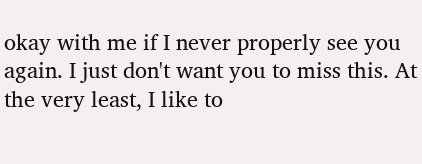okay with me if I never properly see you again. I just don't want you to miss this. At the very least, I like to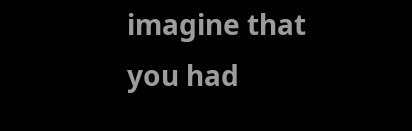imagine that you had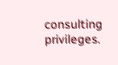consulting privileges.